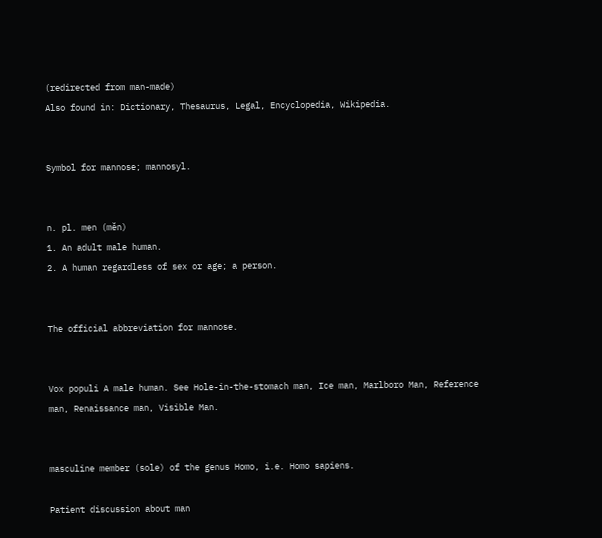(redirected from man-made)
Also found in: Dictionary, Thesaurus, Legal, Encyclopedia, Wikipedia.


Symbol for mannose; mannosyl.


n. pl. men (mĕn)
1. An adult male human.
2. A human regardless of sex or age; a person.


The official abbreviation for mannose.


Vox populi A male human. See Hole-in-the-stomach man, Ice man, Marlboro Man, Reference man, Renaissance man, Visible Man.


masculine member (sole) of the genus Homo, i.e. Homo sapiens.

Patient discussion about man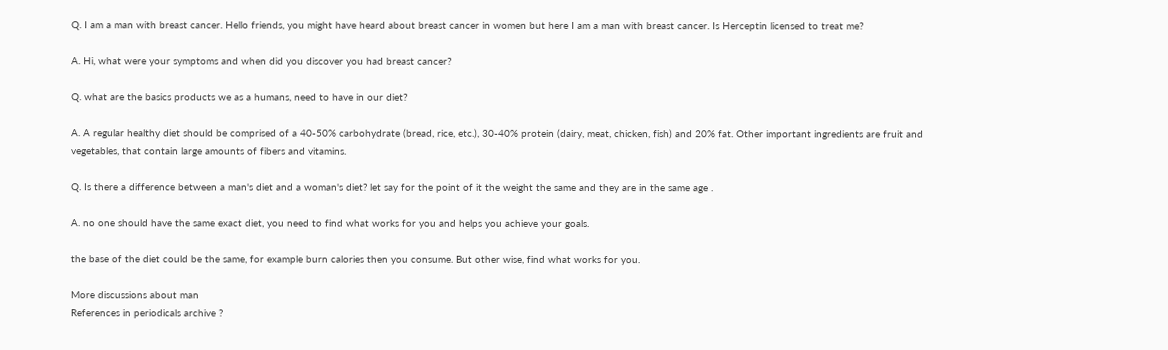Q. I am a man with breast cancer. Hello friends, you might have heard about breast cancer in women but here I am a man with breast cancer. Is Herceptin licensed to treat me?

A. Hi, what were your symptoms and when did you discover you had breast cancer?

Q. what are the basics products we as a humans, need to have in our diet?

A. A regular healthy diet should be comprised of a 40-50% carbohydrate (bread, rice, etc.), 30-40% protein (dairy, meat, chicken, fish) and 20% fat. Other important ingredients are fruit and vegetables, that contain large amounts of fibers and vitamins.

Q. Is there a difference between a man's diet and a woman's diet? let say for the point of it the weight the same and they are in the same age .

A. no one should have the same exact diet, you need to find what works for you and helps you achieve your goals.

the base of the diet could be the same, for example burn calories then you consume. But other wise, find what works for you.

More discussions about man
References in periodicals archive ?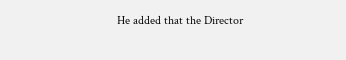He added that the Director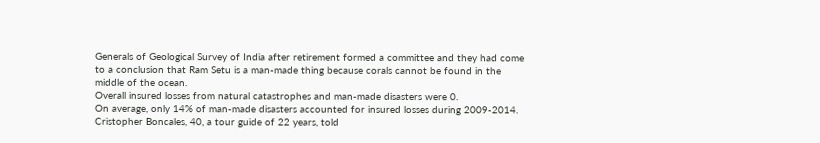Generals of Geological Survey of India after retirement formed a committee and they had come to a conclusion that Ram Setu is a man-made thing because corals cannot be found in the middle of the ocean.
Overall insured losses from natural catastrophes and man-made disasters were 0.
On average, only 14% of man-made disasters accounted for insured losses during 2009-2014.
Cristopher Boncales, 40, a tour guide of 22 years, told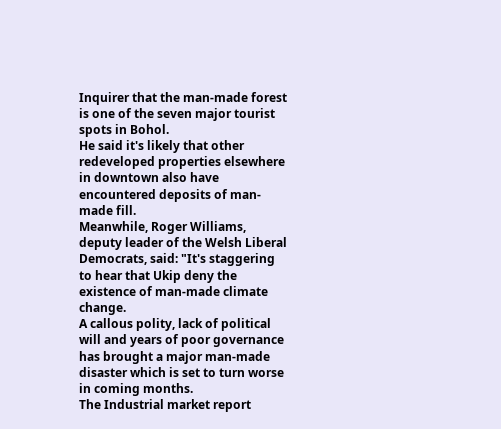Inquirer that the man-made forest is one of the seven major tourist spots in Bohol.
He said it's likely that other redeveloped properties elsewhere in downtown also have encountered deposits of man-made fill.
Meanwhile, Roger Williams, deputy leader of the Welsh Liberal Democrats, said: "It's staggering to hear that Ukip deny the existence of man-made climate change.
A callous polity, lack of political will and years of poor governance has brought a major man-made disaster which is set to turn worse in coming months.
The Industrial market report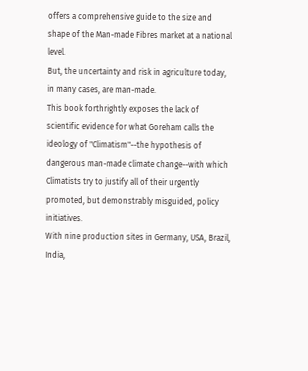offers a comprehensive guide to the size and shape of the Man-made Fibres market at a national level.
But, the uncertainty and risk in agriculture today, in many cases, are man-made.
This book forthrightly exposes the lack of scientific evidence for what Goreham calls the ideology of "Climatism"--the hypothesis of dangerous man-made climate change--with which Climatists try to justify all of their urgently promoted, but demonstrably misguided, policy initiatives.
With nine production sites in Germany, USA, Brazil, India,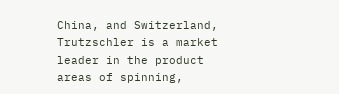China, and Switzerland, Trutzschler is a market leader in the product areas of spinning,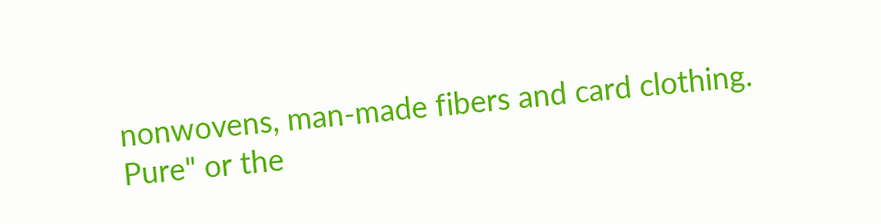nonwovens, man-made fibers and card clothing.
Pure" or the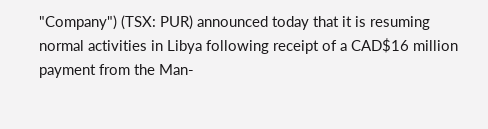"Company") (TSX: PUR) announced today that it is resuming normal activities in Libya following receipt of a CAD$16 million payment from the Man-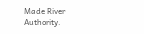Made River Authority.